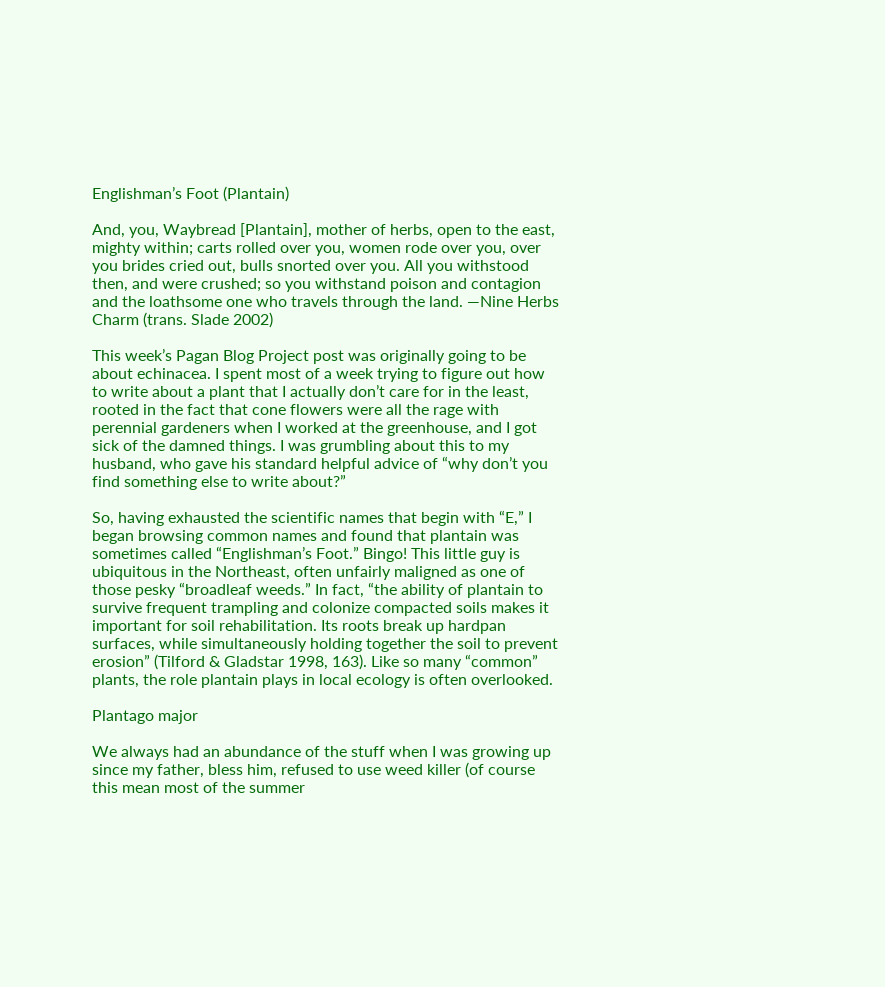Englishman’s Foot (Plantain)

And, you, Waybread [Plantain], mother of herbs, open to the east, mighty within; carts rolled over you, women rode over you, over you brides cried out, bulls snorted over you. All you withstood then, and were crushed; so you withstand poison and contagion and the loathsome one who travels through the land. —Nine Herbs Charm (trans. Slade 2002)

This week’s Pagan Blog Project post was originally going to be about echinacea. I spent most of a week trying to figure out how to write about a plant that I actually don’t care for in the least, rooted in the fact that cone flowers were all the rage with perennial gardeners when I worked at the greenhouse, and I got sick of the damned things. I was grumbling about this to my husband, who gave his standard helpful advice of “why don’t you find something else to write about?”

So, having exhausted the scientific names that begin with “E,” I began browsing common names and found that plantain was sometimes called “Englishman’s Foot.” Bingo! This little guy is ubiquitous in the Northeast, often unfairly maligned as one of those pesky “broadleaf weeds.” In fact, “the ability of plantain to survive frequent trampling and colonize compacted soils makes it important for soil rehabilitation. Its roots break up hardpan surfaces, while simultaneously holding together the soil to prevent erosion” (Tilford & Gladstar 1998, 163). Like so many “common” plants, the role plantain plays in local ecology is often overlooked.

Plantago major

We always had an abundance of the stuff when I was growing up since my father, bless him, refused to use weed killer (of course this mean most of the summer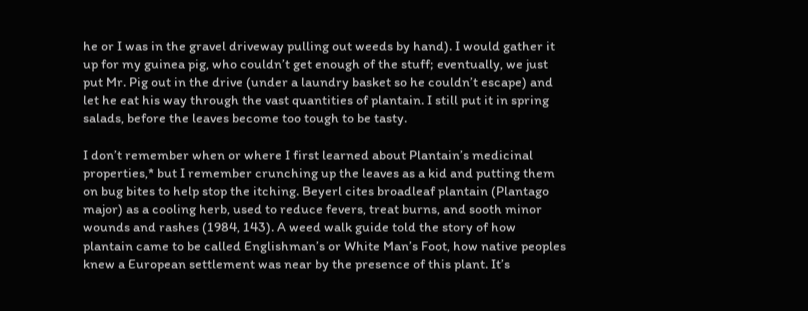he or I was in the gravel driveway pulling out weeds by hand). I would gather it up for my guinea pig, who couldn’t get enough of the stuff; eventually, we just put Mr. Pig out in the drive (under a laundry basket so he couldn’t escape) and let he eat his way through the vast quantities of plantain. I still put it in spring salads, before the leaves become too tough to be tasty.

I don’t remember when or where I first learned about Plantain’s medicinal properties,* but I remember crunching up the leaves as a kid and putting them on bug bites to help stop the itching. Beyerl cites broadleaf plantain (Plantago major) as a cooling herb, used to reduce fevers, treat burns, and sooth minor wounds and rashes (1984, 143). A weed walk guide told the story of how plantain came to be called Englishman’s or White Man’s Foot, how native peoples knew a European settlement was near by the presence of this plant. It’s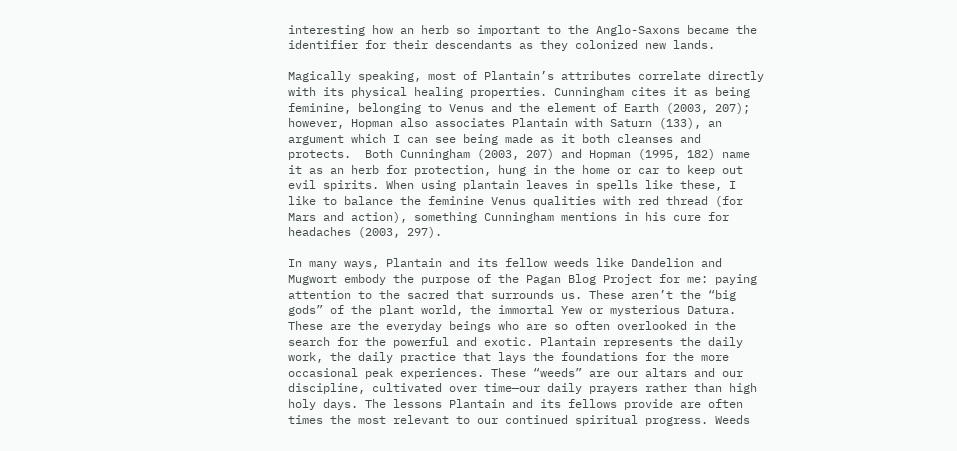interesting how an herb so important to the Anglo-Saxons became the identifier for their descendants as they colonized new lands.

Magically speaking, most of Plantain’s attributes correlate directly with its physical healing properties. Cunningham cites it as being feminine, belonging to Venus and the element of Earth (2003, 207); however, Hopman also associates Plantain with Saturn (133), an argument which I can see being made as it both cleanses and protects.  Both Cunningham (2003, 207) and Hopman (1995, 182) name it as an herb for protection, hung in the home or car to keep out evil spirits. When using plantain leaves in spells like these, I like to balance the feminine Venus qualities with red thread (for Mars and action), something Cunningham mentions in his cure for headaches (2003, 297).

In many ways, Plantain and its fellow weeds like Dandelion and Mugwort embody the purpose of the Pagan Blog Project for me: paying attention to the sacred that surrounds us. These aren’t the “big gods” of the plant world, the immortal Yew or mysterious Datura. These are the everyday beings who are so often overlooked in the search for the powerful and exotic. Plantain represents the daily work, the daily practice that lays the foundations for the more occasional peak experiences. These “weeds” are our altars and our discipline, cultivated over time—our daily prayers rather than high holy days. The lessons Plantain and its fellows provide are often times the most relevant to our continued spiritual progress. Weeds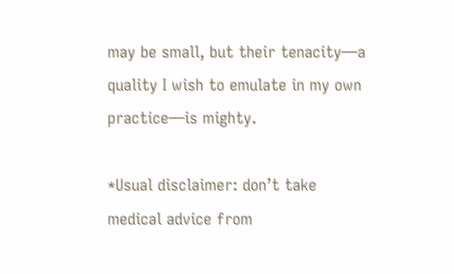may be small, but their tenacity—a quality I wish to emulate in my own practice—is mighty.

*Usual disclaimer: don’t take medical advice from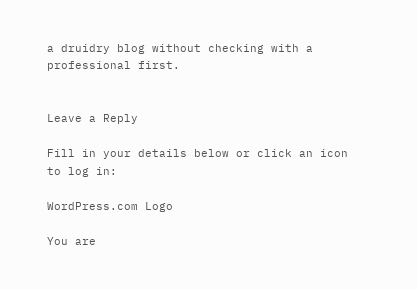a druidry blog without checking with a professional first.


Leave a Reply

Fill in your details below or click an icon to log in:

WordPress.com Logo

You are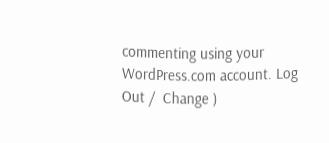commenting using your WordPress.com account. Log Out /  Change )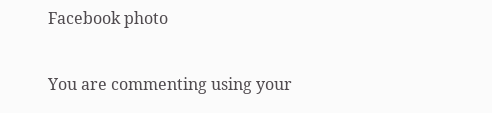Facebook photo

You are commenting using your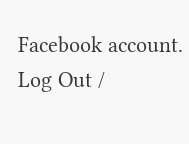Facebook account. Log Out /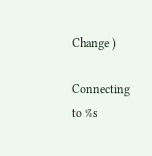Change )

Connecting to %s